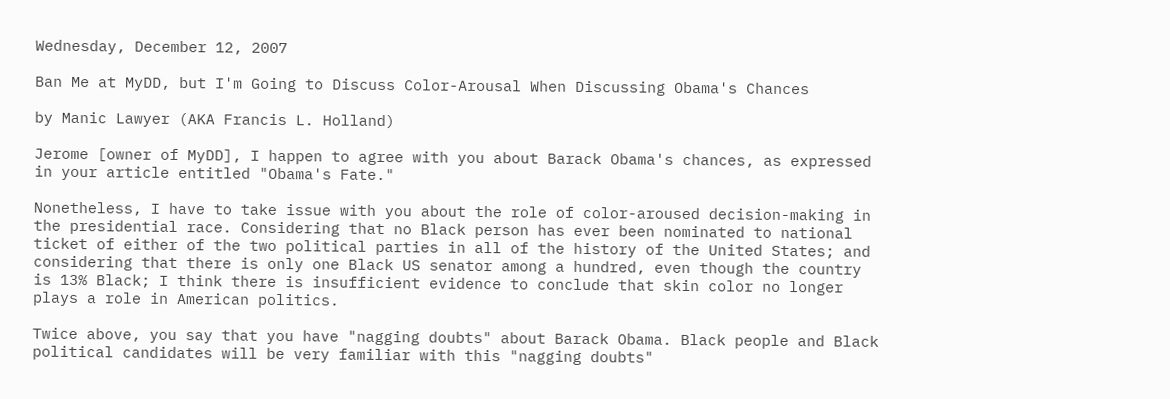Wednesday, December 12, 2007

Ban Me at MyDD, but I'm Going to Discuss Color-Arousal When Discussing Obama's Chances

by Manic Lawyer (AKA Francis L. Holland)

Jerome [owner of MyDD], I happen to agree with you about Barack Obama's chances, as expressed in your article entitled "Obama's Fate."

Nonetheless, I have to take issue with you about the role of color-aroused decision-making in the presidential race. Considering that no Black person has ever been nominated to national ticket of either of the two political parties in all of the history of the United States; and considering that there is only one Black US senator among a hundred, even though the country is 13% Black; I think there is insufficient evidence to conclude that skin color no longer plays a role in American politics.

Twice above, you say that you have "nagging doubts" about Barack Obama. Black people and Black political candidates will be very familiar with this "nagging doubts"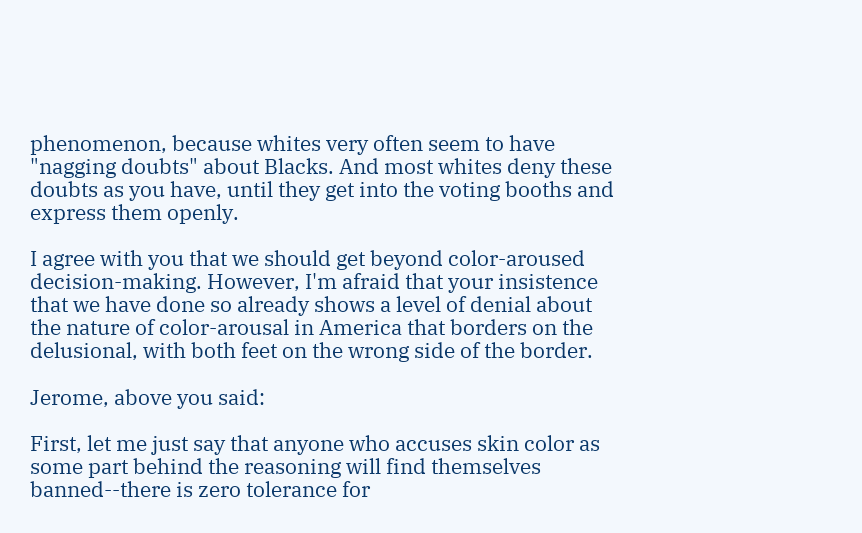phenomenon, because whites very often seem to have "nagging doubts" about Blacks. And most whites deny these doubts as you have, until they get into the voting booths and express them openly.

I agree with you that we should get beyond color-aroused decision-making. However, I'm afraid that your insistence that we have done so already shows a level of denial about the nature of color-arousal in America that borders on the delusional, with both feet on the wrong side of the border.

Jerome, above you said:

First, let me just say that anyone who accuses skin color as some part behind the reasoning will find themselves banned--there is zero tolerance for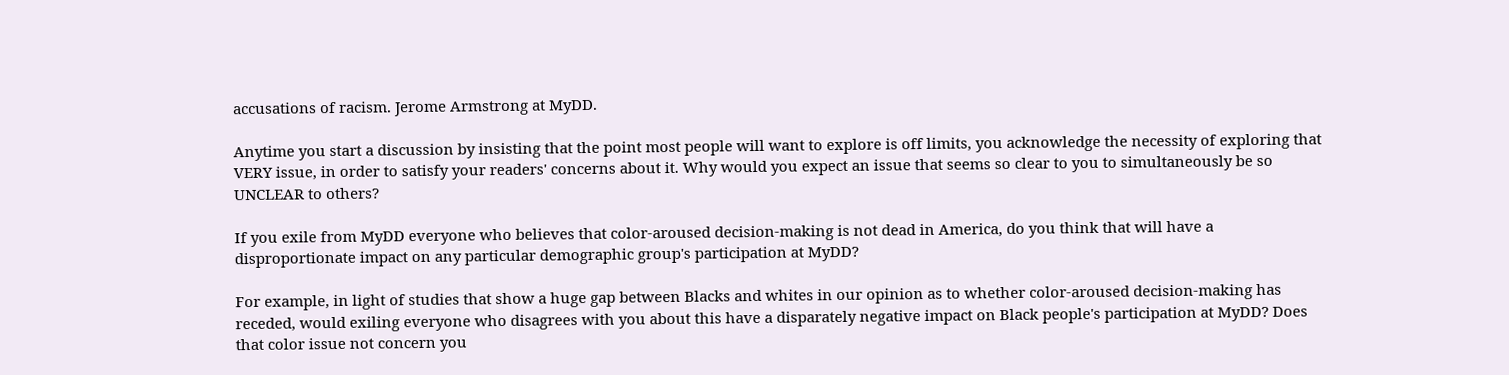accusations of racism. Jerome Armstrong at MyDD.

Anytime you start a discussion by insisting that the point most people will want to explore is off limits, you acknowledge the necessity of exploring that VERY issue, in order to satisfy your readers' concerns about it. Why would you expect an issue that seems so clear to you to simultaneously be so UNCLEAR to others?

If you exile from MyDD everyone who believes that color-aroused decision-making is not dead in America, do you think that will have a disproportionate impact on any particular demographic group's participation at MyDD?

For example, in light of studies that show a huge gap between Blacks and whites in our opinion as to whether color-aroused decision-making has receded, would exiling everyone who disagrees with you about this have a disparately negative impact on Black people's participation at MyDD? Does that color issue not concern you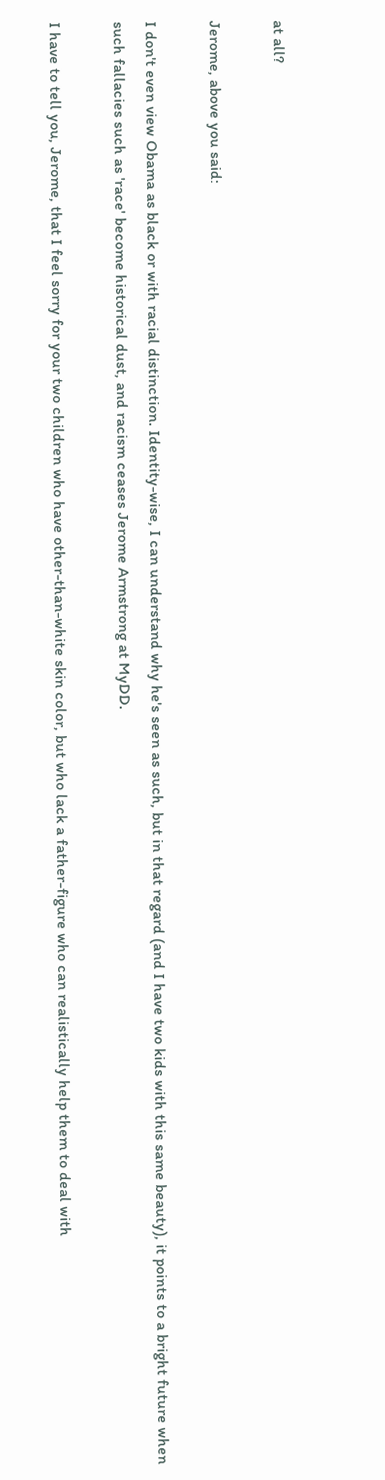at all?

Jerome, above you said:

I don't even view Obama as black or with racial distinction. Identity-wise, I can understand why he's seen as such, but in that regard (and I have two kids with this same beauty), it points to a bright future when such fallacies such as 'race' become historical dust, and racism ceases Jerome Armstrong at MyDD.

I have to tell you, Jerome, that I feel sorry for your two children who have other-than-white skin color, but who lack a father-figure who can realistically help them to deal with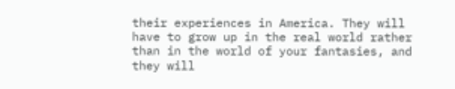their experiences in America. They will have to grow up in the real world rather than in the world of your fantasies, and they will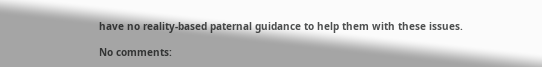have no reality-based paternal guidance to help them with these issues.

No comments: